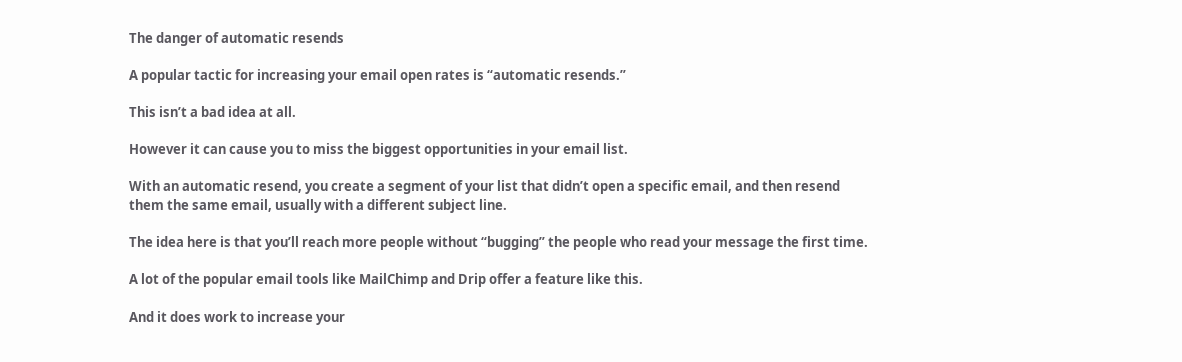The danger of automatic resends

A popular tactic for increasing your email open rates is “automatic resends.”

This isn’t a bad idea at all.

However it can cause you to miss the biggest opportunities in your email list.

With an automatic resend, you create a segment of your list that didn’t open a specific email, and then resend them the same email, usually with a different subject line.

The idea here is that you’ll reach more people without “bugging” the people who read your message the first time.

A lot of the popular email tools like MailChimp and Drip offer a feature like this.

And it does work to increase your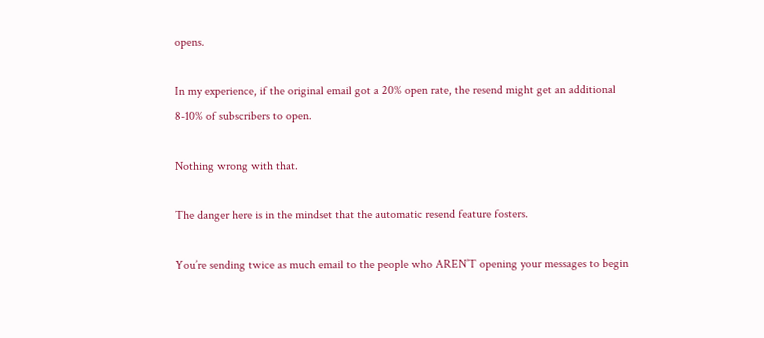opens.

In my experience, if the original email got a 20% open rate, the resend might get an additional 8-10% of subscribers to open.

Nothing wrong with that.

The danger here is in the mindset that the automatic resend feature fosters.

You’re sending twice as much email to the people who AREN’T opening your messages to begin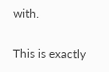with.

This is exactly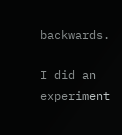backwards.

I did an experiment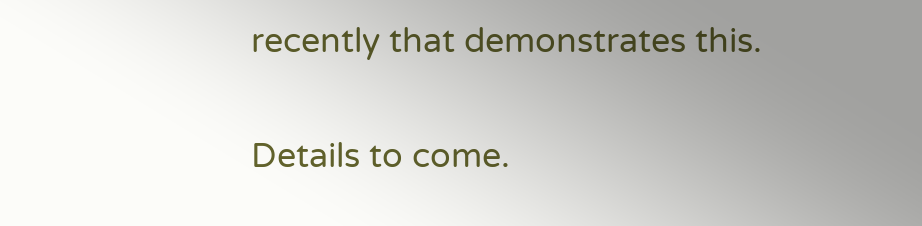recently that demonstrates this.

Details to come.